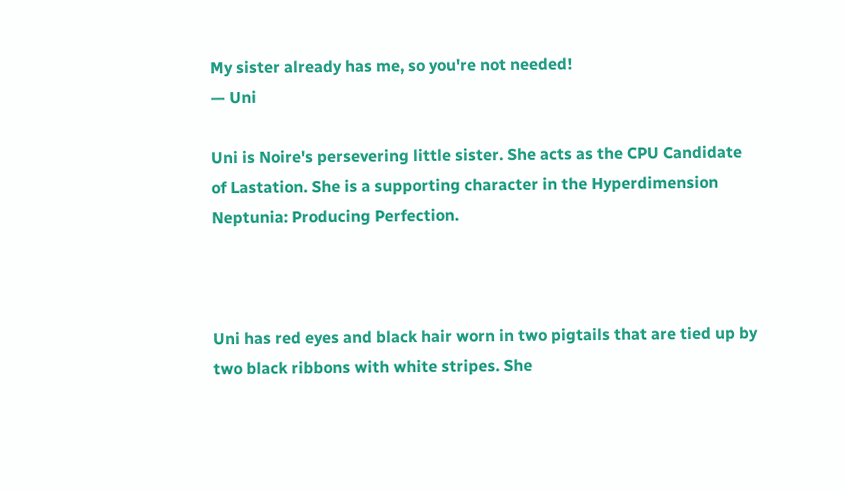My sister already has me, so you're not needed!
— Uni

Uni is Noire's persevering little sister. She acts as the CPU Candidate of Lastation. She is a supporting character in the Hyperdimension Neptunia: Producing Perfection.



Uni has red eyes and black hair worn in two pigtails that are tied up by two black ribbons with white stripes. She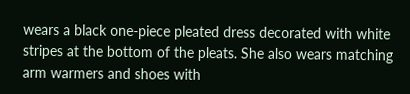wears a black one-piece pleated dress decorated with white stripes at the bottom of the pleats. She also wears matching arm warmers and shoes with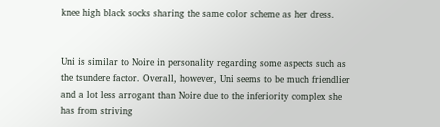knee high black socks sharing the same color scheme as her dress.


Uni is similar to Noire in personality regarding some aspects such as the tsundere factor. Overall, however, Uni seems to be much friendlier and a lot less arrogant than Noire due to the inferiority complex she has from striving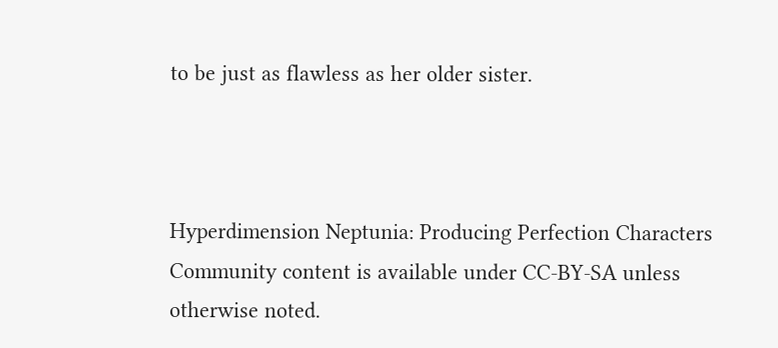to be just as flawless as her older sister.



Hyperdimension Neptunia: Producing Perfection Characters
Community content is available under CC-BY-SA unless otherwise noted.